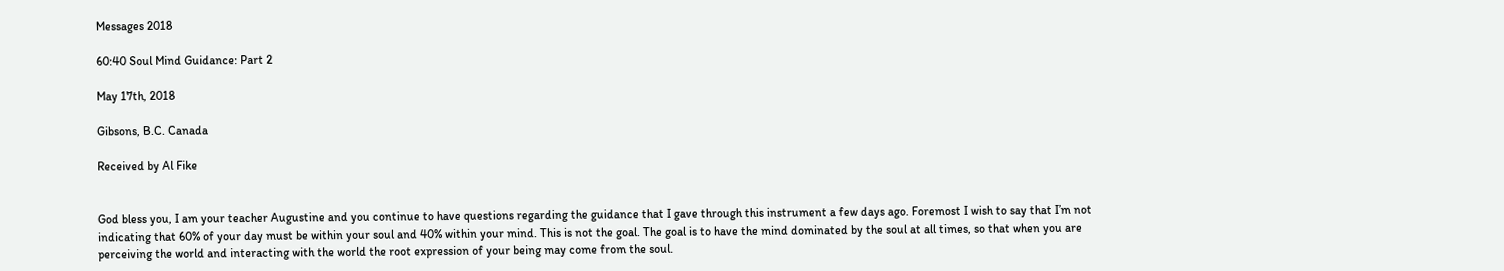Messages 2018

60:40 Soul Mind Guidance: Part 2

May 17th, 2018

Gibsons, B.C. Canada

Received by Al Fike


God bless you, I am your teacher Augustine and you continue to have questions regarding the guidance that I gave through this instrument a few days ago. Foremost I wish to say that I’m not indicating that 60% of your day must be within your soul and 40% within your mind. This is not the goal. The goal is to have the mind dominated by the soul at all times, so that when you are perceiving the world and interacting with the world the root expression of your being may come from the soul.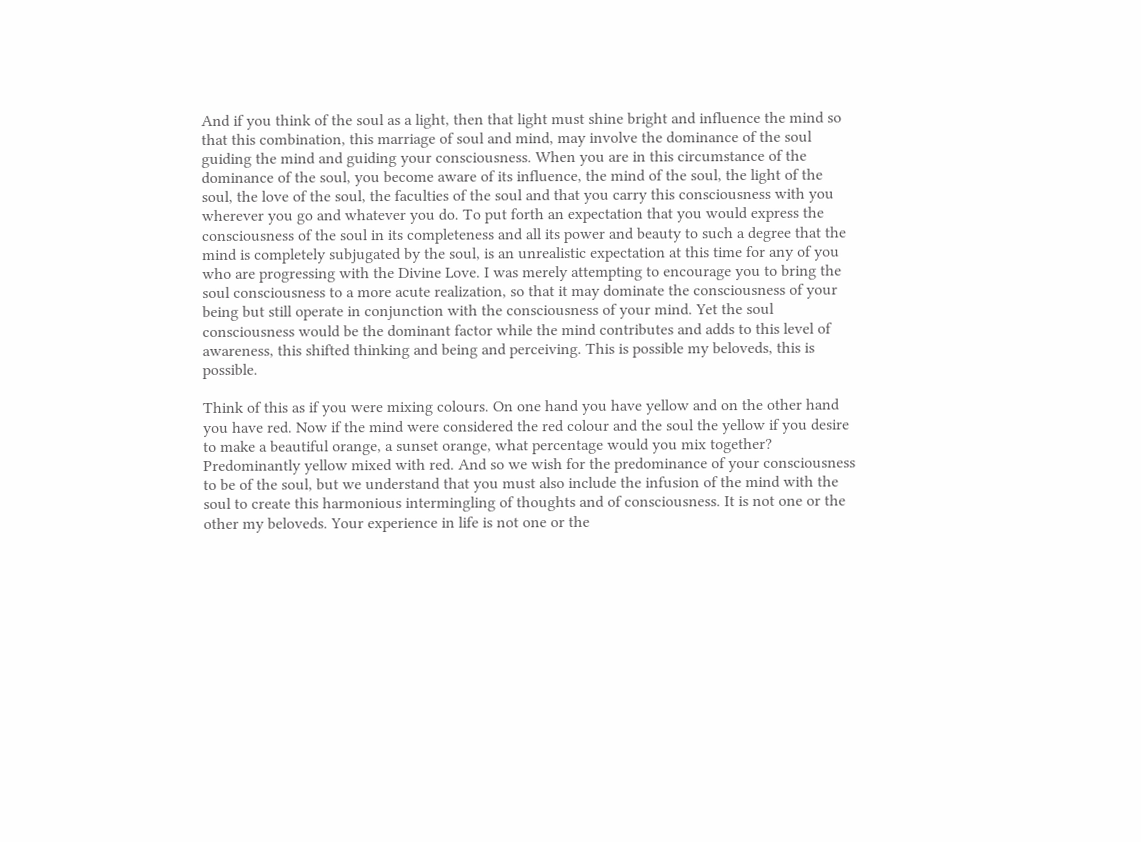And if you think of the soul as a light, then that light must shine bright and influence the mind so that this combination, this marriage of soul and mind, may involve the dominance of the soul guiding the mind and guiding your consciousness. When you are in this circumstance of the dominance of the soul, you become aware of its influence, the mind of the soul, the light of the soul, the love of the soul, the faculties of the soul and that you carry this consciousness with you wherever you go and whatever you do. To put forth an expectation that you would express the consciousness of the soul in its completeness and all its power and beauty to such a degree that the mind is completely subjugated by the soul, is an unrealistic expectation at this time for any of you who are progressing with the Divine Love. I was merely attempting to encourage you to bring the soul consciousness to a more acute realization, so that it may dominate the consciousness of your being but still operate in conjunction with the consciousness of your mind. Yet the soul consciousness would be the dominant factor while the mind contributes and adds to this level of awareness, this shifted thinking and being and perceiving. This is possible my beloveds, this is possible.

Think of this as if you were mixing colours. On one hand you have yellow and on the other hand you have red. Now if the mind were considered the red colour and the soul the yellow if you desire to make a beautiful orange, a sunset orange, what percentage would you mix together? Predominantly yellow mixed with red. And so we wish for the predominance of your consciousness to be of the soul, but we understand that you must also include the infusion of the mind with the soul to create this harmonious intermingling of thoughts and of consciousness. It is not one or the other my beloveds. Your experience in life is not one or the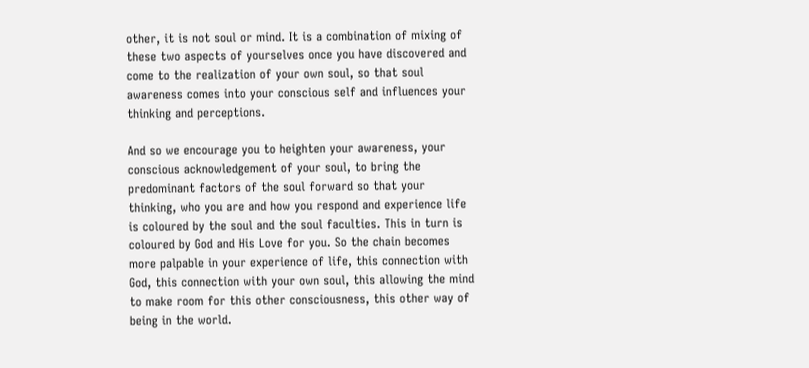other, it is not soul or mind. It is a combination of mixing of these two aspects of yourselves once you have discovered and come to the realization of your own soul, so that soul awareness comes into your conscious self and influences your thinking and perceptions.

And so we encourage you to heighten your awareness, your conscious acknowledgement of your soul, to bring the predominant factors of the soul forward so that your thinking, who you are and how you respond and experience life is coloured by the soul and the soul faculties. This in turn is coloured by God and His Love for you. So the chain becomes more palpable in your experience of life, this connection with God, this connection with your own soul, this allowing the mind to make room for this other consciousness, this other way of being in the world.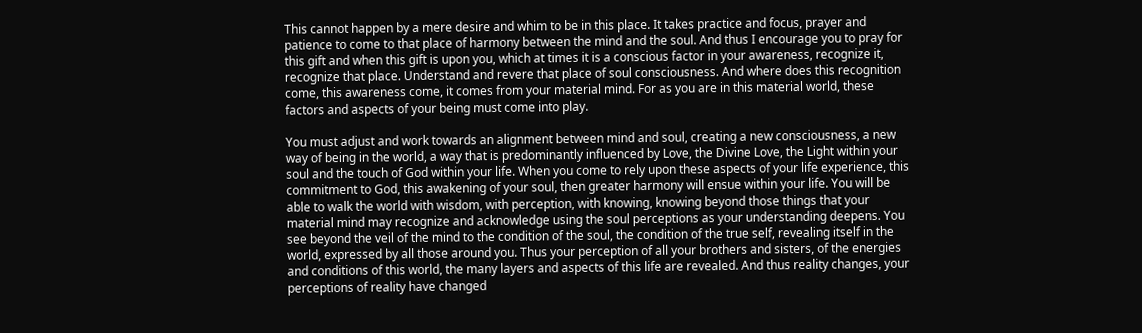This cannot happen by a mere desire and whim to be in this place. It takes practice and focus, prayer and patience to come to that place of harmony between the mind and the soul. And thus I encourage you to pray for this gift and when this gift is upon you, which at times it is a conscious factor in your awareness, recognize it, recognize that place. Understand and revere that place of soul consciousness. And where does this recognition come, this awareness come, it comes from your material mind. For as you are in this material world, these factors and aspects of your being must come into play.

You must adjust and work towards an alignment between mind and soul, creating a new consciousness, a new way of being in the world, a way that is predominantly influenced by Love, the Divine Love, the Light within your soul and the touch of God within your life. When you come to rely upon these aspects of your life experience, this commitment to God, this awakening of your soul, then greater harmony will ensue within your life. You will be able to walk the world with wisdom, with perception, with knowing, knowing beyond those things that your material mind may recognize and acknowledge using the soul perceptions as your understanding deepens. You see beyond the veil of the mind to the condition of the soul, the condition of the true self, revealing itself in the world, expressed by all those around you. Thus your perception of all your brothers and sisters, of the energies and conditions of this world, the many layers and aspects of this life are revealed. And thus reality changes, your perceptions of reality have changed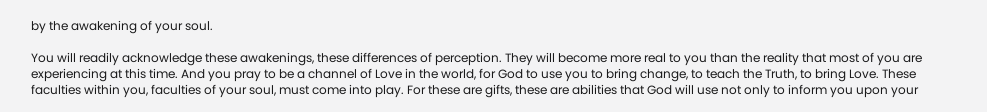by the awakening of your soul.

You will readily acknowledge these awakenings, these differences of perception. They will become more real to you than the reality that most of you are experiencing at this time. And you pray to be a channel of Love in the world, for God to use you to bring change, to teach the Truth, to bring Love. These faculties within you, faculties of your soul, must come into play. For these are gifts, these are abilities that God will use not only to inform you upon your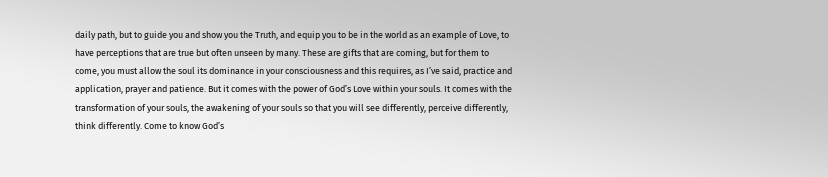daily path, but to guide you and show you the Truth, and equip you to be in the world as an example of Love, to have perceptions that are true but often unseen by many. These are gifts that are coming, but for them to come, you must allow the soul its dominance in your consciousness and this requires, as I’ve said, practice and application, prayer and patience. But it comes with the power of God’s Love within your souls. It comes with the transformation of your souls, the awakening of your souls so that you will see differently, perceive differently, think differently. Come to know God’s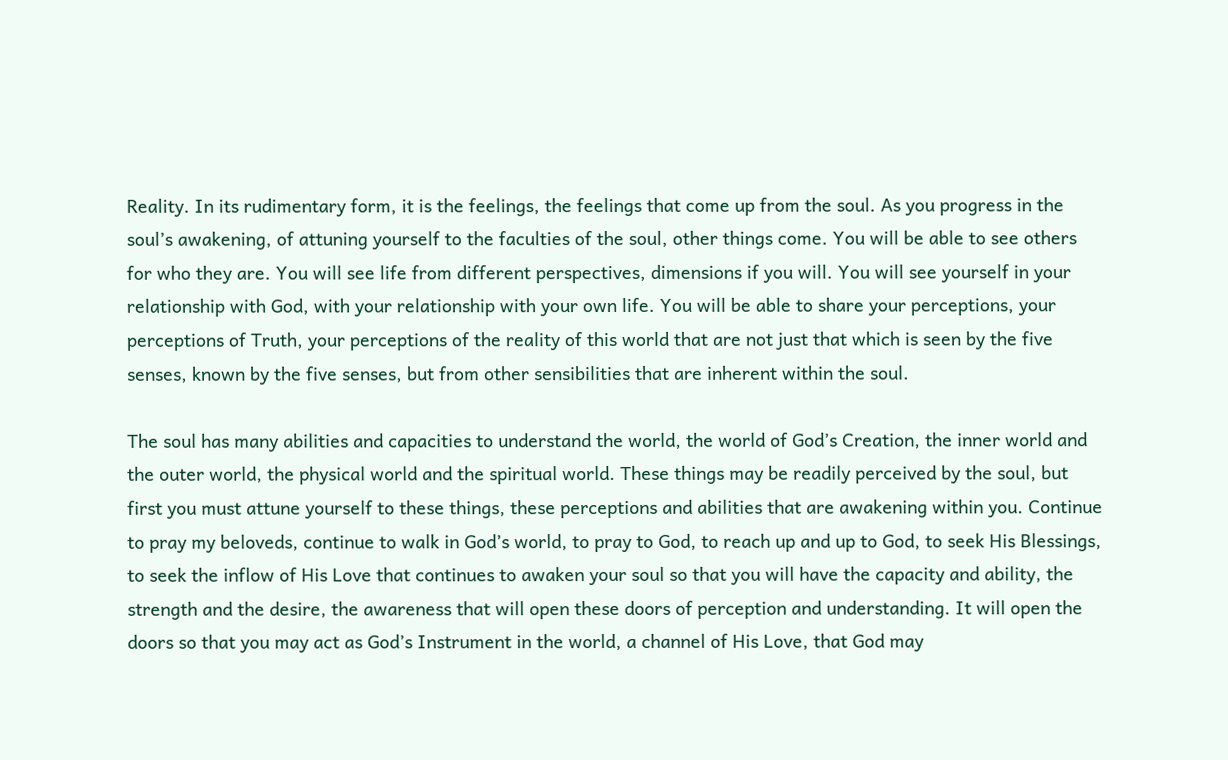Reality. In its rudimentary form, it is the feelings, the feelings that come up from the soul. As you progress in the soul’s awakening, of attuning yourself to the faculties of the soul, other things come. You will be able to see others for who they are. You will see life from different perspectives, dimensions if you will. You will see yourself in your relationship with God, with your relationship with your own life. You will be able to share your perceptions, your perceptions of Truth, your perceptions of the reality of this world that are not just that which is seen by the five senses, known by the five senses, but from other sensibilities that are inherent within the soul.

The soul has many abilities and capacities to understand the world, the world of God’s Creation, the inner world and the outer world, the physical world and the spiritual world. These things may be readily perceived by the soul, but first you must attune yourself to these things, these perceptions and abilities that are awakening within you. Continue to pray my beloveds, continue to walk in God’s world, to pray to God, to reach up and up to God, to seek His Blessings, to seek the inflow of His Love that continues to awaken your soul so that you will have the capacity and ability, the strength and the desire, the awareness that will open these doors of perception and understanding. It will open the doors so that you may act as God’s Instrument in the world, a channel of His Love, that God may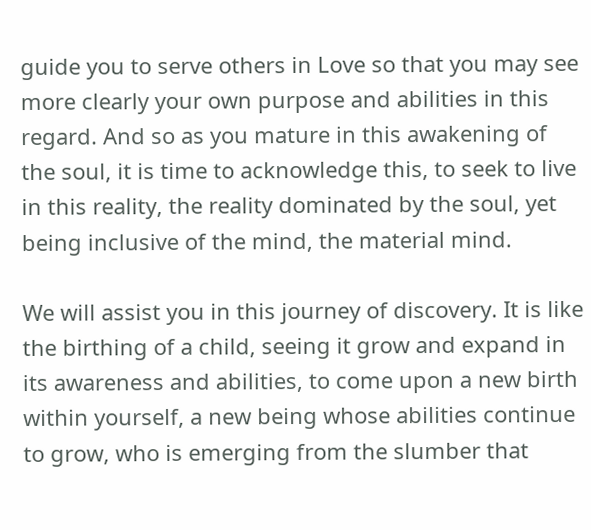guide you to serve others in Love so that you may see more clearly your own purpose and abilities in this regard. And so as you mature in this awakening of the soul, it is time to acknowledge this, to seek to live in this reality, the reality dominated by the soul, yet being inclusive of the mind, the material mind.

We will assist you in this journey of discovery. It is like the birthing of a child, seeing it grow and expand in its awareness and abilities, to come upon a new birth within yourself, a new being whose abilities continue to grow, who is emerging from the slumber that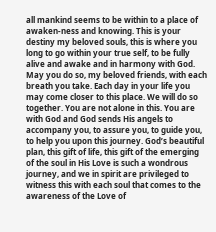all mankind seems to be within to a place of awaken-ness and knowing. This is your destiny my beloved souls, this is where you long to go within your true self, to be fully alive and awake and in harmony with God. May you do so, my beloved friends, with each breath you take. Each day in your life you may come closer to this place. We will do so together. You are not alone in this. You are with God and God sends His angels to accompany you, to assure you, to guide you, to help you upon this journey. God’s beautiful plan, this gift of life, this gift of the emerging of the soul in His Love is such a wondrous journey, and we in spirit are privileged to witness this with each soul that comes to the awareness of the Love of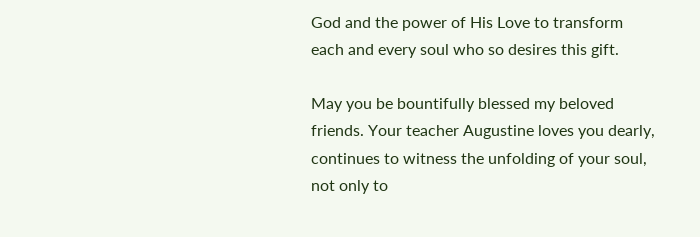God and the power of His Love to transform each and every soul who so desires this gift.

May you be bountifully blessed my beloved friends. Your teacher Augustine loves you dearly, continues to witness the unfolding of your soul, not only to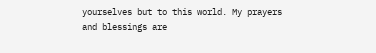yourselves but to this world. My prayers and blessings are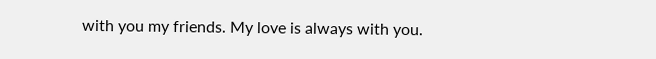with you my friends. My love is always with you.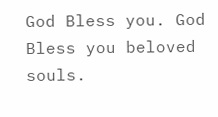God Bless you. God Bless you beloved souls.